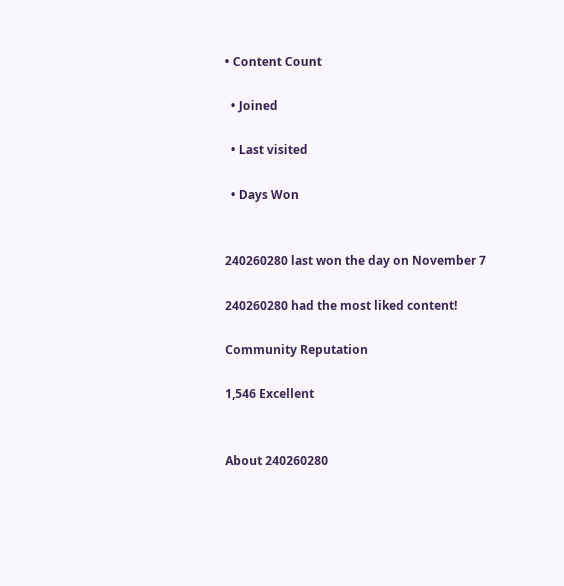• Content Count

  • Joined

  • Last visited

  • Days Won


240260280 last won the day on November 7

240260280 had the most liked content!

Community Reputation

1,546 Excellent


About 240260280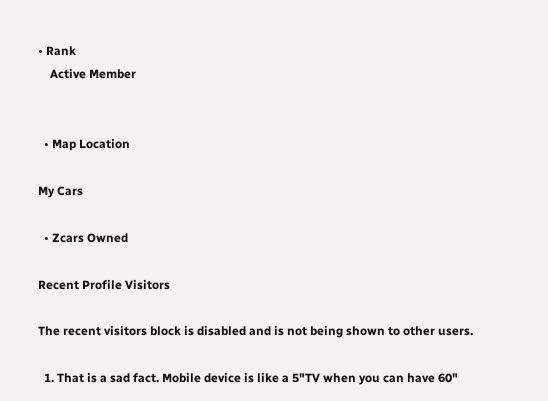• Rank
    Active Member


  • Map Location

My Cars

  • Zcars Owned

Recent Profile Visitors

The recent visitors block is disabled and is not being shown to other users.

  1. That is a sad fact. Mobile device is like a 5"TV when you can have 60"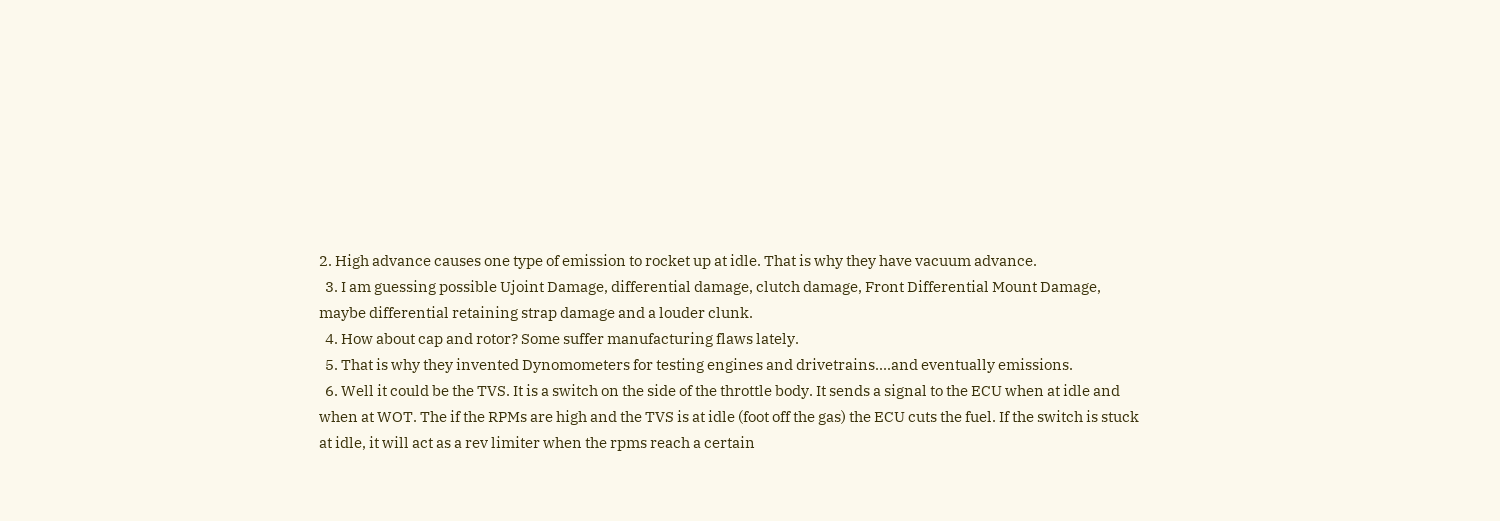2. High advance causes one type of emission to rocket up at idle. That is why they have vacuum advance.
  3. I am guessing possible Ujoint Damage, differential damage, clutch damage, Front Differential Mount Damage, maybe differential retaining strap damage and a louder clunk.
  4. How about cap and rotor? Some suffer manufacturing flaws lately.
  5. That is why they invented Dynomometers for testing engines and drivetrains....and eventually emissions.
  6. Well it could be the TVS. It is a switch on the side of the throttle body. It sends a signal to the ECU when at idle and when at WOT. The if the RPMs are high and the TVS is at idle (foot off the gas) the ECU cuts the fuel. If the switch is stuck at idle, it will act as a rev limiter when the rpms reach a certain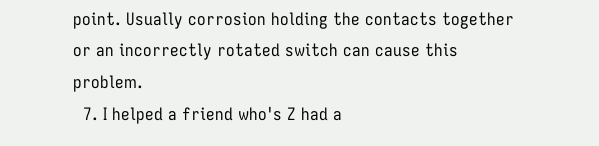point. Usually corrosion holding the contacts together or an incorrectly rotated switch can cause this problem.
  7. I helped a friend who's Z had a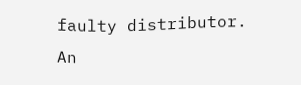faulty distributor. An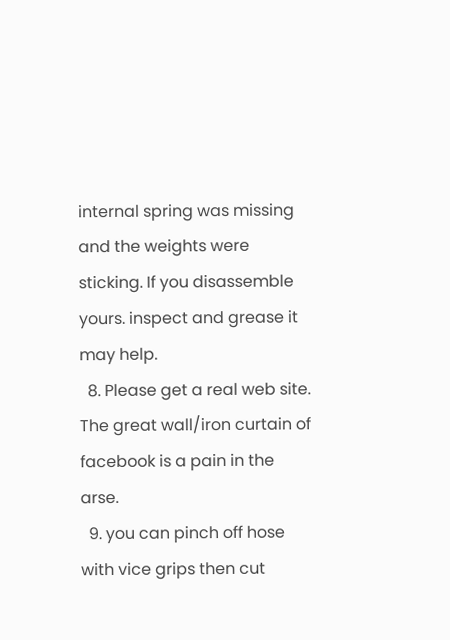internal spring was missing and the weights were sticking. If you disassemble yours. inspect and grease it may help.
  8. Please get a real web site. The great wall/iron curtain of facebook is a pain in the arse.
  9. you can pinch off hose with vice grips then cut